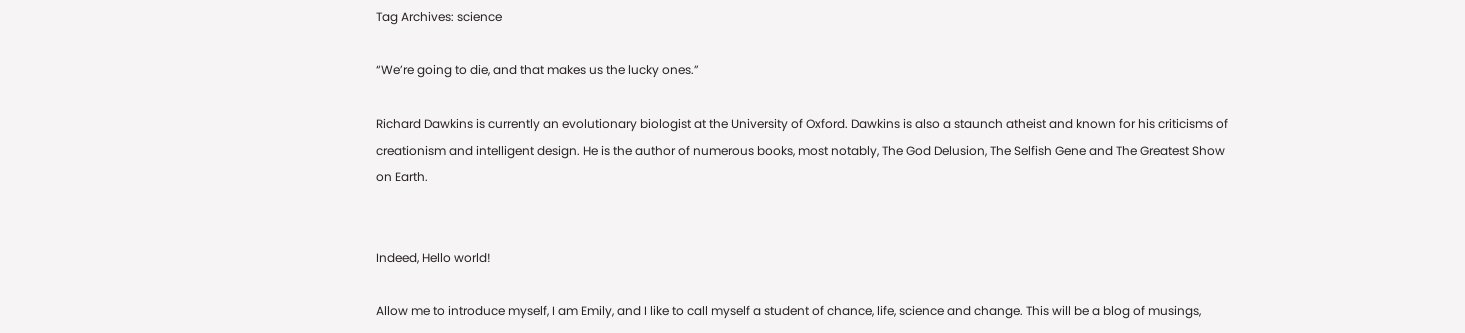Tag Archives: science

“We’re going to die, and that makes us the lucky ones.”

Richard Dawkins is currently an evolutionary biologist at the University of Oxford. Dawkins is also a staunch atheist and known for his criticisms of creationism and intelligent design. He is the author of numerous books, most notably, The God Delusion, The Selfish Gene and The Greatest Show on Earth.


Indeed, Hello world!

Allow me to introduce myself, I am Emily, and I like to call myself a student of chance, life, science and change. This will be a blog of musings,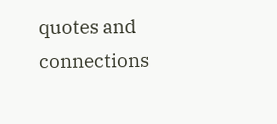quotes and connections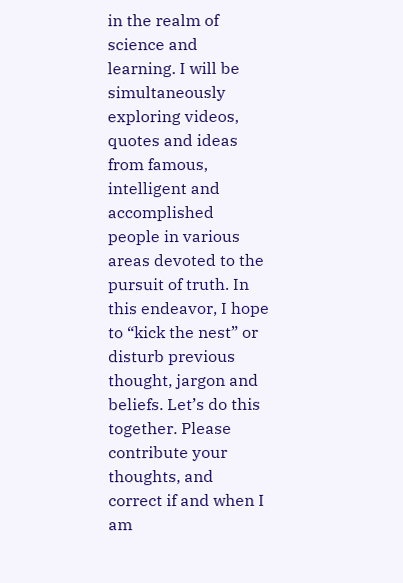in the realm of science and learning. I will be simultaneously exploring videos, quotes and ideas from famous, intelligent and accomplished people in various areas devoted to the pursuit of truth. In this endeavor, I hope to “kick the nest” or disturb previous thought, jargon and beliefs. Let’s do this together. Please contribute your thoughts, and correct if and when I am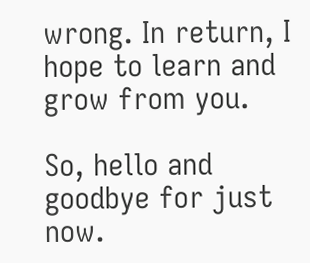wrong. In return, I hope to learn and grow from you.

So, hello and goodbye for just now.